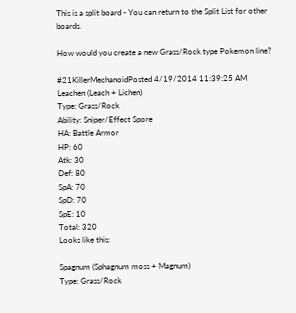This is a split board - You can return to the Split List for other boards.

How would you create a new Grass/Rock type Pokemon line?

#21KillerMechanoidPosted 4/19/2014 11:39:25 AM
Leachen (Leach + Lichen)
Type: Grass/Rock
Ability: Sniper/Effect Spore
HA: Battle Armor
HP: 60
Atk: 30
Def: 80
SpA: 70
SpD: 70
SpE: 10
Total: 320
Looks like this:

Spagnum (Sphagnum moss + Magnum)
Type: Grass/Rock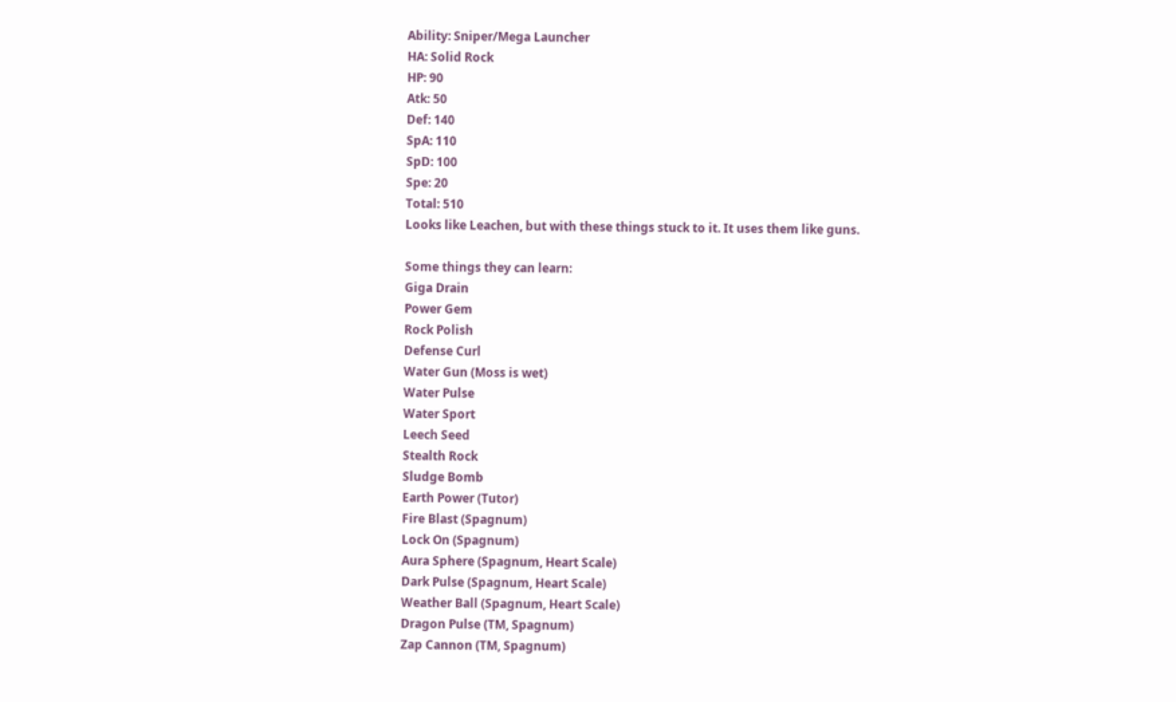Ability: Sniper/Mega Launcher
HA: Solid Rock
HP: 90
Atk: 50
Def: 140
SpA: 110
SpD: 100
Spe: 20
Total: 510
Looks like Leachen, but with these things stuck to it. It uses them like guns.

Some things they can learn:
Giga Drain
Power Gem
Rock Polish
Defense Curl
Water Gun (Moss is wet)
Water Pulse
Water Sport
Leech Seed
Stealth Rock
Sludge Bomb
Earth Power (Tutor)
Fire Blast (Spagnum)
Lock On (Spagnum)
Aura Sphere (Spagnum, Heart Scale)
Dark Pulse (Spagnum, Heart Scale)
Weather Ball (Spagnum, Heart Scale)
Dragon Pulse (TM, Spagnum)
Zap Cannon (TM, Spagnum)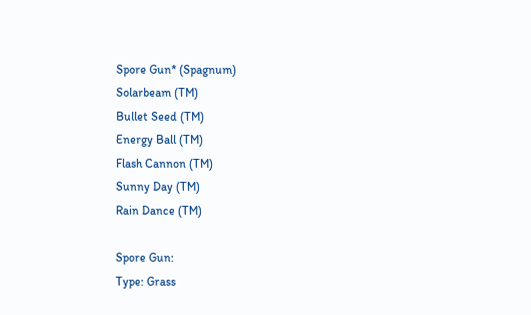Spore Gun* (Spagnum)
Solarbeam (TM)
Bullet Seed (TM)
Energy Ball (TM)
Flash Cannon (TM)
Sunny Day (TM)
Rain Dance (TM)

Spore Gun:
Type: Grass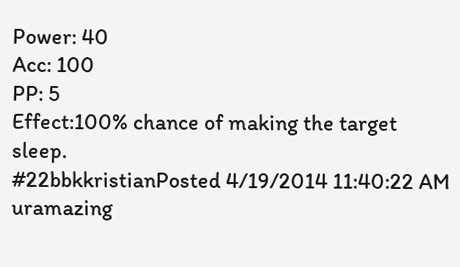Power: 40
Acc: 100
PP: 5
Effect:100% chance of making the target sleep.
#22bbkkristianPosted 4/19/2014 11:40:22 AM
uramazing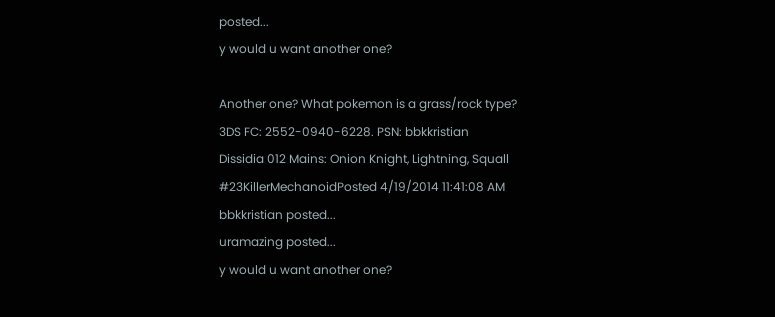posted...
y would u want another one?

Another one? What pokemon is a grass/rock type?
3DS FC: 2552-0940-6228. PSN: bbkkristian
Dissidia 012 Mains: Onion Knight, Lightning, Squall
#23KillerMechanoidPosted 4/19/2014 11:41:08 AM
bbkkristian posted...
uramazing posted...
y would u want another one?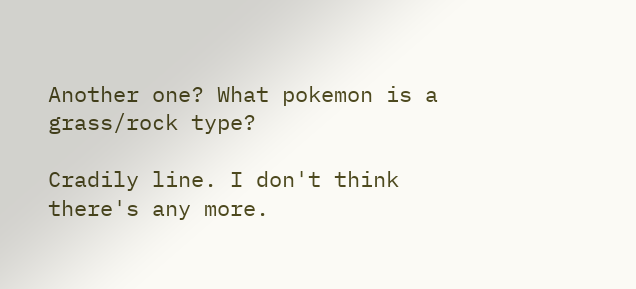Another one? What pokemon is a grass/rock type?

Cradily line. I don't think there's any more.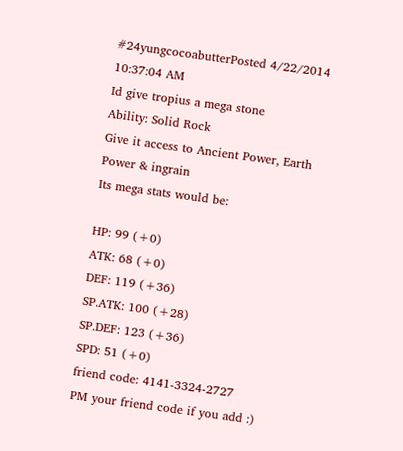#24yungcocoabutterPosted 4/22/2014 10:37:04 AM
Id give tropius a mega stone
Ability: Solid Rock
Give it access to Ancient Power, Earth Power & ingrain
Its mega stats would be:

HP: 99 (+0)
ATK: 68 (+0)
DEF: 119 (+36)
SP.ATK: 100 (+28)
SP.DEF: 123 (+36)
SPD: 51 (+0)
friend code: 4141-3324-2727
PM your friend code if you add :)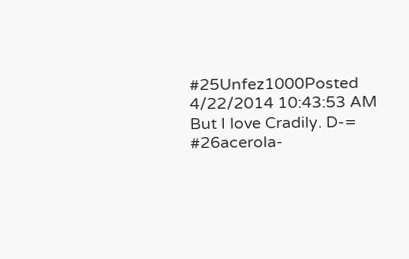#25Unfez1000Posted 4/22/2014 10:43:53 AM
But I love Cradily. D-=
#26acerola-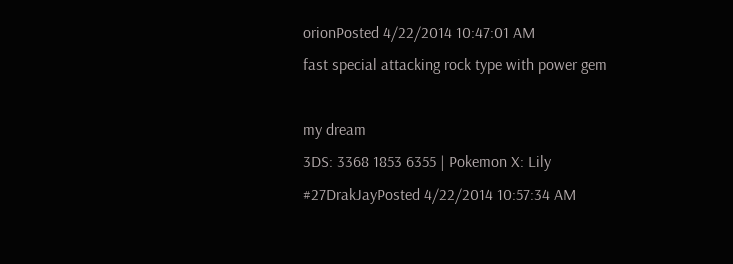orionPosted 4/22/2014 10:47:01 AM
fast special attacking rock type with power gem

my dream
3DS: 3368 1853 6355 | Pokemon X: Lily
#27DrakJayPosted 4/22/2014 10:57:34 AM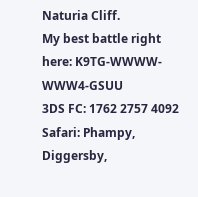Naturia Cliff.
My best battle right here: K9TG-WWWW-WWW4-GSUU
3DS FC: 1762 2757 4092 Safari: Phampy, Diggersby,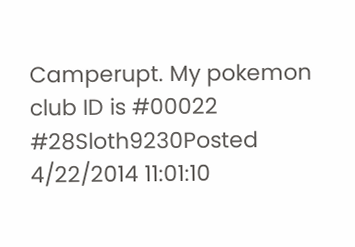Camperupt. My pokemon club ID is #00022
#28Sloth9230Posted 4/22/2014 11:01:10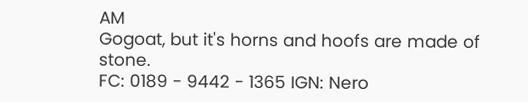AM
Gogoat, but it's horns and hoofs are made of stone.
FC: 0189 - 9442 - 1365 IGN: Nero